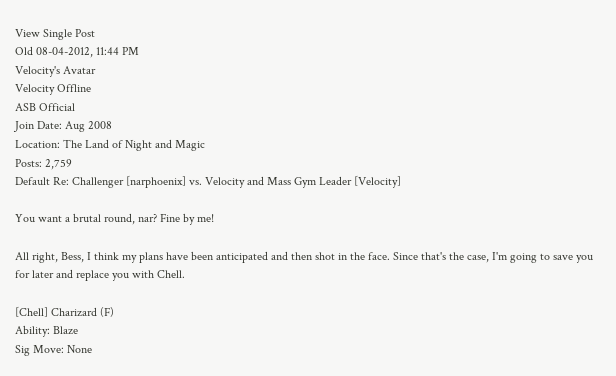View Single Post
Old 08-04-2012, 11:44 PM
Velocity's Avatar
Velocity Offline
ASB Official
Join Date: Aug 2008
Location: The Land of Night and Magic
Posts: 2,759
Default Re: Challenger [narphoenix] vs. Velocity and Mass Gym Leader [Velocity]

You want a brutal round, nar? Fine by me!

All right, Bess, I think my plans have been anticipated and then shot in the face. Since that's the case, I'm going to save you for later and replace you with Chell.

[Chell] Charizard (F)
Ability: Blaze
Sig Move: None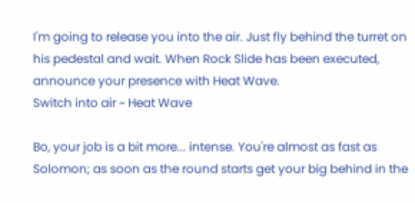I'm going to release you into the air. Just fly behind the turret on his pedestal and wait. When Rock Slide has been executed, announce your presence with Heat Wave.
Switch into air ~ Heat Wave

Bo, your job is a bit more... intense. You're almost as fast as Solomon; as soon as the round starts get your big behind in the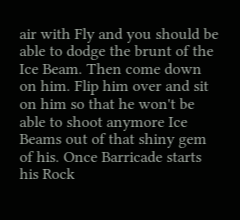air with Fly and you should be able to dodge the brunt of the Ice Beam. Then come down on him. Flip him over and sit on him so that he won't be able to shoot anymore Ice Beams out of that shiny gem of his. Once Barricade starts his Rock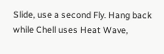Slide, use a second Fly. Hang back while Chell uses Heat Wave,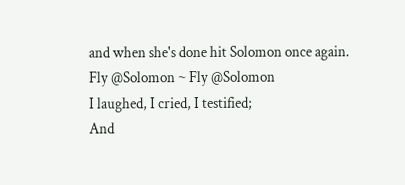and when she's done hit Solomon once again.
Fly @Solomon ~ Fly @Solomon
I laughed, I cried, I testified;
And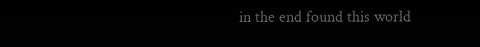in the end found this world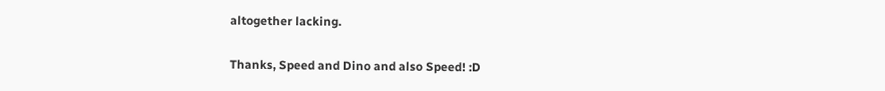altogether lacking.

Thanks, Speed and Dino and also Speed! :D